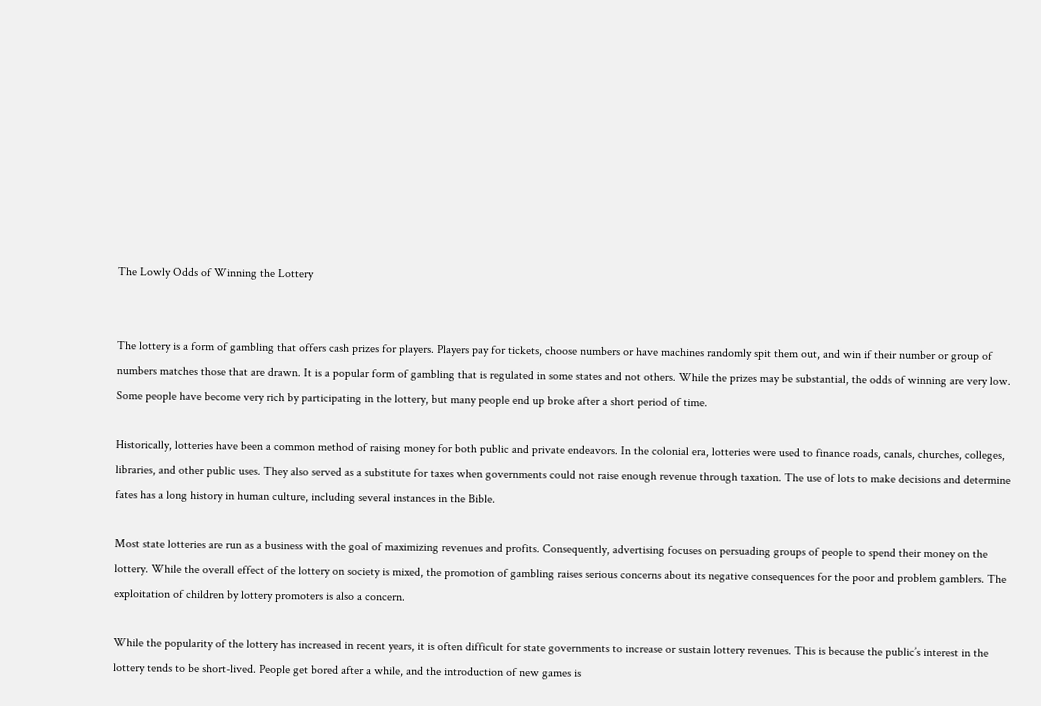The Lowly Odds of Winning the Lottery


The lottery is a form of gambling that offers cash prizes for players. Players pay for tickets, choose numbers or have machines randomly spit them out, and win if their number or group of numbers matches those that are drawn. It is a popular form of gambling that is regulated in some states and not others. While the prizes may be substantial, the odds of winning are very low. Some people have become very rich by participating in the lottery, but many people end up broke after a short period of time.

Historically, lotteries have been a common method of raising money for both public and private endeavors. In the colonial era, lotteries were used to finance roads, canals, churches, colleges, libraries, and other public uses. They also served as a substitute for taxes when governments could not raise enough revenue through taxation. The use of lots to make decisions and determine fates has a long history in human culture, including several instances in the Bible.

Most state lotteries are run as a business with the goal of maximizing revenues and profits. Consequently, advertising focuses on persuading groups of people to spend their money on the lottery. While the overall effect of the lottery on society is mixed, the promotion of gambling raises serious concerns about its negative consequences for the poor and problem gamblers. The exploitation of children by lottery promoters is also a concern.

While the popularity of the lottery has increased in recent years, it is often difficult for state governments to increase or sustain lottery revenues. This is because the public’s interest in the lottery tends to be short-lived. People get bored after a while, and the introduction of new games is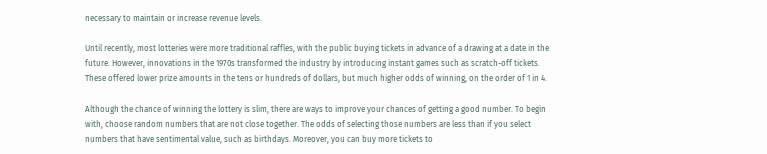necessary to maintain or increase revenue levels.

Until recently, most lotteries were more traditional raffles, with the public buying tickets in advance of a drawing at a date in the future. However, innovations in the 1970s transformed the industry by introducing instant games such as scratch-off tickets. These offered lower prize amounts in the tens or hundreds of dollars, but much higher odds of winning, on the order of 1 in 4.

Although the chance of winning the lottery is slim, there are ways to improve your chances of getting a good number. To begin with, choose random numbers that are not close together. The odds of selecting those numbers are less than if you select numbers that have sentimental value, such as birthdays. Moreover, you can buy more tickets to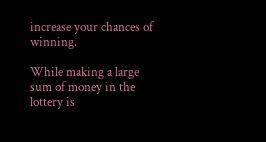increase your chances of winning.

While making a large sum of money in the lottery is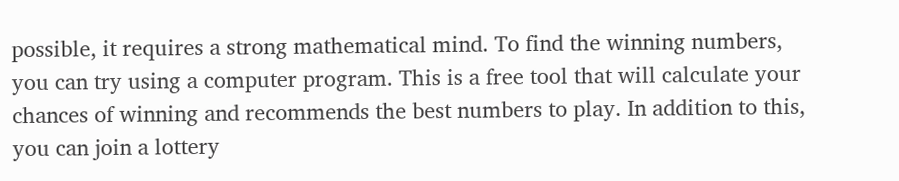possible, it requires a strong mathematical mind. To find the winning numbers, you can try using a computer program. This is a free tool that will calculate your chances of winning and recommends the best numbers to play. In addition to this, you can join a lottery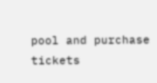pool and purchase tickets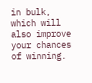in bulk, which will also improve your chances of winning.